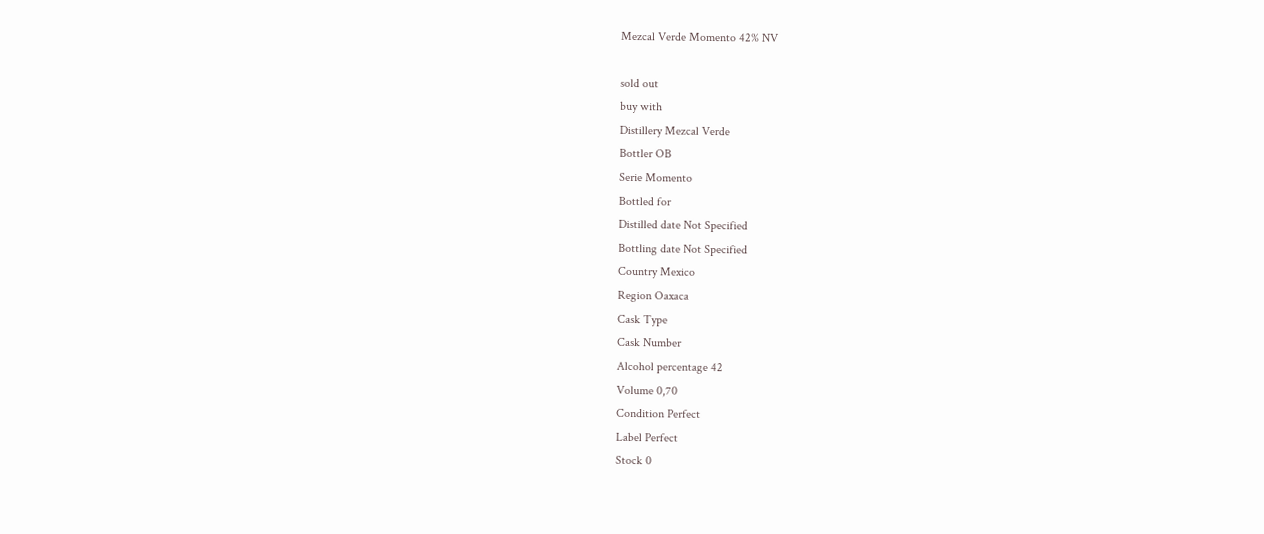Mezcal Verde Momento 42% NV

sold out
buy with
Distillery Mezcal Verde
Bottler OB
Serie Momento
Bottled for
Distilled date Not Specified
Bottling date Not Specified
Country Mexico
Region Oaxaca
Cask Type
Cask Number
Alcohol percentage 42
Volume 0,70
Condition Perfect
Label Perfect
Stock 0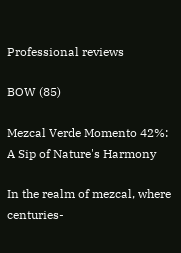Professional reviews

BOW (85)

Mezcal Verde Momento 42%: A Sip of Nature's Harmony

In the realm of mezcal, where centuries-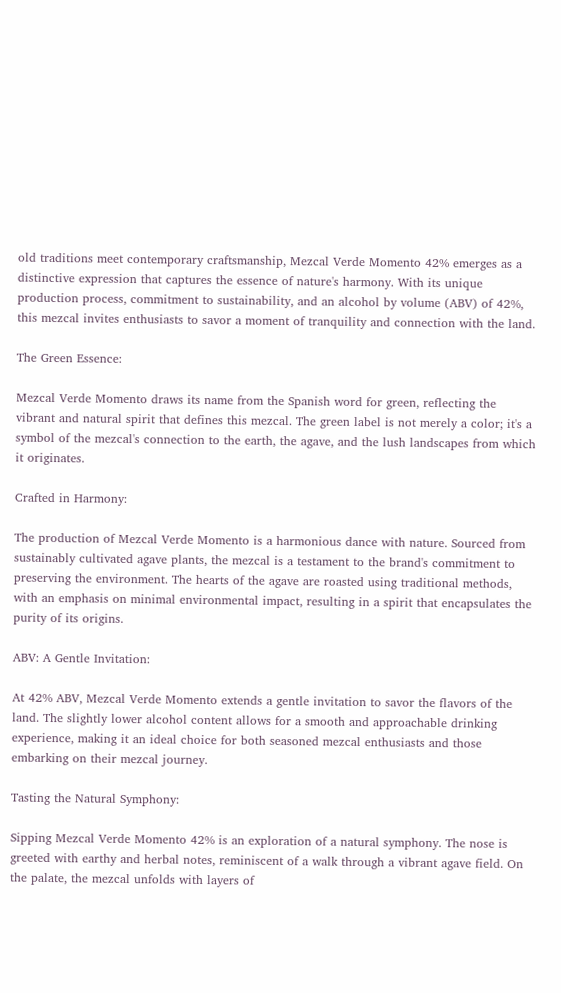old traditions meet contemporary craftsmanship, Mezcal Verde Momento 42% emerges as a distinctive expression that captures the essence of nature's harmony. With its unique production process, commitment to sustainability, and an alcohol by volume (ABV) of 42%, this mezcal invites enthusiasts to savor a moment of tranquility and connection with the land.

The Green Essence:

Mezcal Verde Momento draws its name from the Spanish word for green, reflecting the vibrant and natural spirit that defines this mezcal. The green label is not merely a color; it's a symbol of the mezcal's connection to the earth, the agave, and the lush landscapes from which it originates.

Crafted in Harmony:

The production of Mezcal Verde Momento is a harmonious dance with nature. Sourced from sustainably cultivated agave plants, the mezcal is a testament to the brand's commitment to preserving the environment. The hearts of the agave are roasted using traditional methods, with an emphasis on minimal environmental impact, resulting in a spirit that encapsulates the purity of its origins.

ABV: A Gentle Invitation:

At 42% ABV, Mezcal Verde Momento extends a gentle invitation to savor the flavors of the land. The slightly lower alcohol content allows for a smooth and approachable drinking experience, making it an ideal choice for both seasoned mezcal enthusiasts and those embarking on their mezcal journey.

Tasting the Natural Symphony:

Sipping Mezcal Verde Momento 42% is an exploration of a natural symphony. The nose is greeted with earthy and herbal notes, reminiscent of a walk through a vibrant agave field. On the palate, the mezcal unfolds with layers of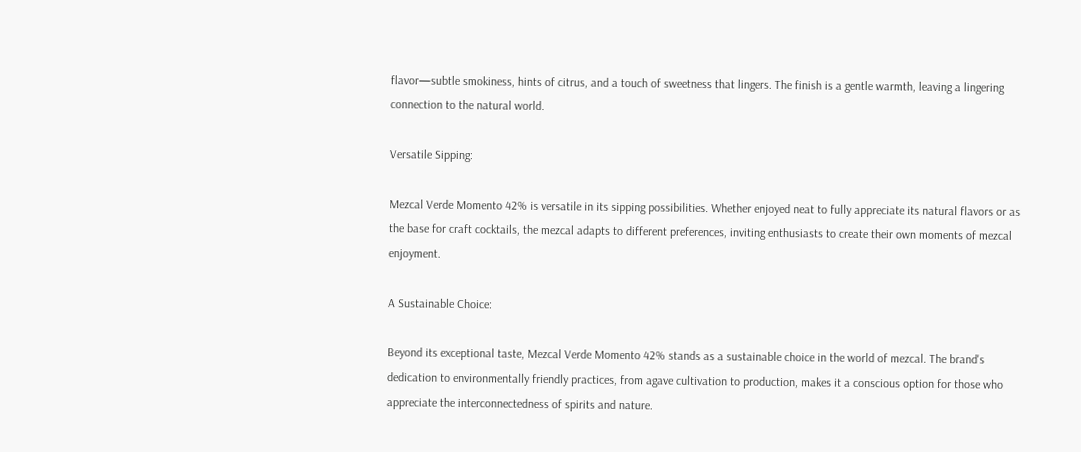flavor—subtle smokiness, hints of citrus, and a touch of sweetness that lingers. The finish is a gentle warmth, leaving a lingering connection to the natural world.

Versatile Sipping:

Mezcal Verde Momento 42% is versatile in its sipping possibilities. Whether enjoyed neat to fully appreciate its natural flavors or as the base for craft cocktails, the mezcal adapts to different preferences, inviting enthusiasts to create their own moments of mezcal enjoyment.

A Sustainable Choice:

Beyond its exceptional taste, Mezcal Verde Momento 42% stands as a sustainable choice in the world of mezcal. The brand's dedication to environmentally friendly practices, from agave cultivation to production, makes it a conscious option for those who appreciate the interconnectedness of spirits and nature.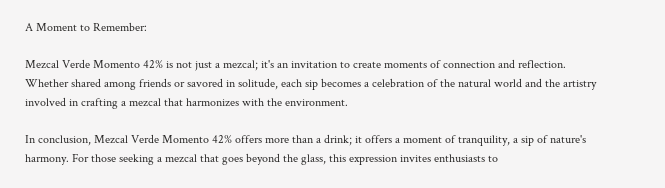A Moment to Remember:

Mezcal Verde Momento 42% is not just a mezcal; it's an invitation to create moments of connection and reflection. Whether shared among friends or savored in solitude, each sip becomes a celebration of the natural world and the artistry involved in crafting a mezcal that harmonizes with the environment.

In conclusion, Mezcal Verde Momento 42% offers more than a drink; it offers a moment of tranquility, a sip of nature's harmony. For those seeking a mezcal that goes beyond the glass, this expression invites enthusiasts to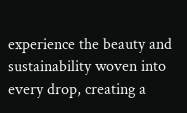experience the beauty and sustainability woven into every drop, creating a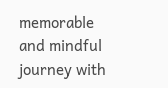memorable and mindful journey with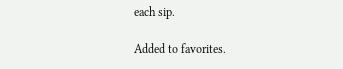each sip.

Added to favorites.